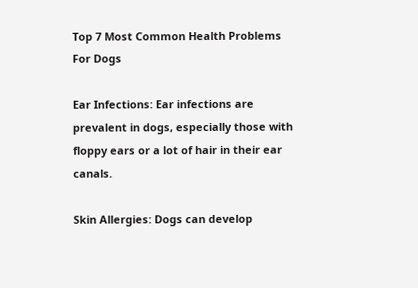Top 7 Most Common Health Problems For Dogs

Ear Infections: Ear infections are prevalent in dogs, especially those with floppy ears or a lot of hair in their ear canals.

Skin Allergies: Dogs can develop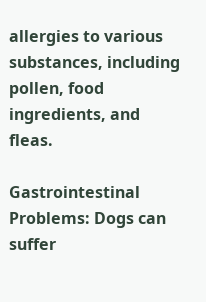allergies to various substances, including pollen, food ingredients, and fleas.

Gastrointestinal Problems: Dogs can suffer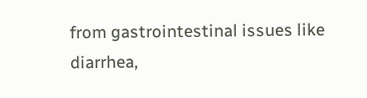from gastrointestinal issues like diarrhea,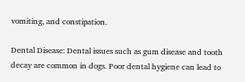vomiting, and constipation.

Dental Disease: Dental issues such as gum disease and tooth decay are common in dogs. Poor dental hygiene can lead to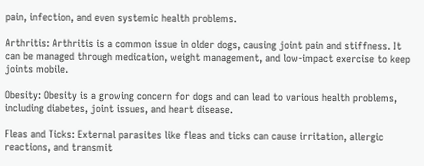pain, infection, and even systemic health problems.

Arthritis: Arthritis is a common issue in older dogs, causing joint pain and stiffness. It can be managed through medication, weight management, and low-impact exercise to keep joints mobile.

Obesity: Obesity is a growing concern for dogs and can lead to various health problems, including diabetes, joint issues, and heart disease.

Fleas and Ticks: External parasites like fleas and ticks can cause irritation, allergic reactions, and transmit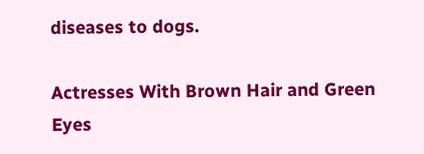diseases to dogs.

Actresses With Brown Hair and Green Eyes